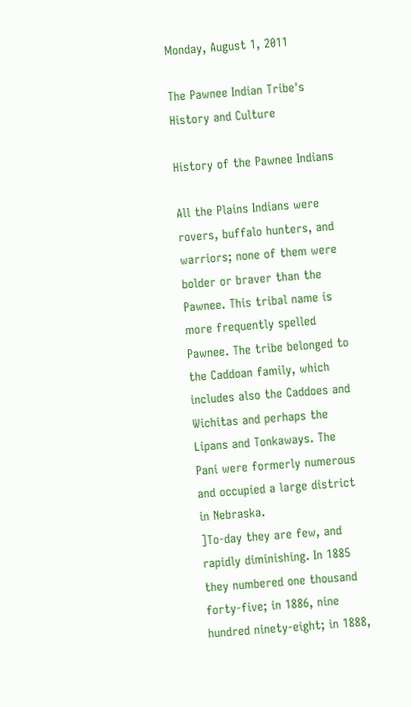Monday, August 1, 2011

The Pawnee Indian Tribe's History and Culture

History of the Pawnee Indians

All the Plains Indians were rovers, buffalo hunters, and warriors; none of them were bolder or braver than the Pawnee. This tribal name is more frequently spelled Pawnee. The tribe belonged to the Caddoan family, which includes also the Caddoes and Wichitas and perhaps the Lipans and Tonkaways. The Pani were formerly numerous and occupied a large district in Nebraska.
]To-day they are few, and rapidly diminishing. In 1885 they numbered one thousand forty-five; in 1886, nine hundred ninety-eight; in 1888,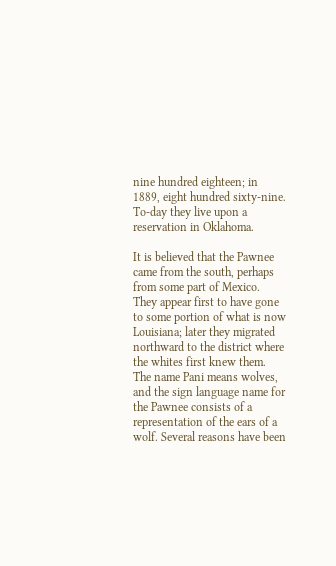nine hundred eighteen; in 1889, eight hundred sixty-nine. To-day they live upon a reservation in Oklahoma.

It is believed that the Pawnee came from the south, perhaps from some part of Mexico. They appear first to have gone to some portion of what is now Louisiana; later they migrated northward to the district where the whites first knew them. The name Pani means wolves, and the sign language name for the Pawnee consists of a representation of the ears of a wolf. Several reasons have been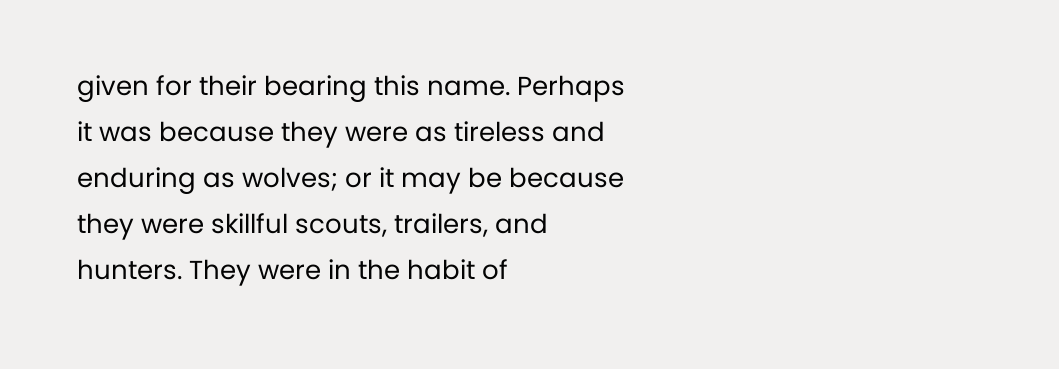given for their bearing this name. Perhaps it was because they were as tireless and enduring as wolves; or it may be because they were skillful scouts, trailers, and hunters. They were in the habit of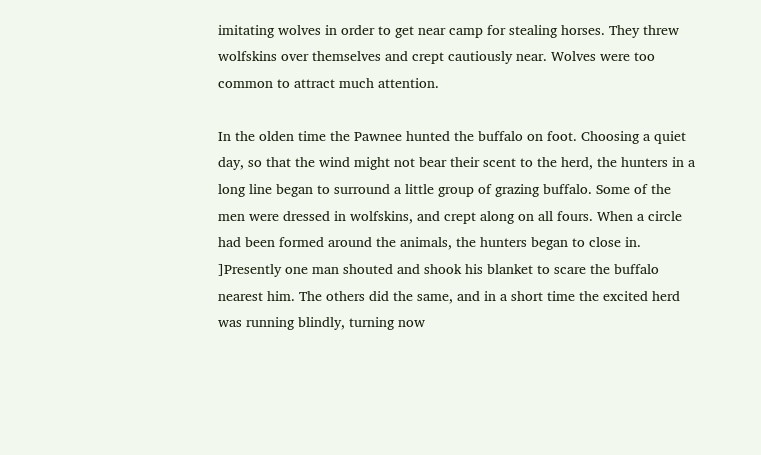imitating wolves in order to get near camp for stealing horses. They threw wolfskins over themselves and crept cautiously near. Wolves were too common to attract much attention.

In the olden time the Pawnee hunted the buffalo on foot. Choosing a quiet day, so that the wind might not bear their scent to the herd, the hunters in a long line began to surround a little group of grazing buffalo. Some of the men were dressed in wolfskins, and crept along on all fours. When a circle had been formed around the animals, the hunters began to close in.
]Presently one man shouted and shook his blanket to scare the buffalo nearest him. The others did the same, and in a short time the excited herd was running blindly, turning now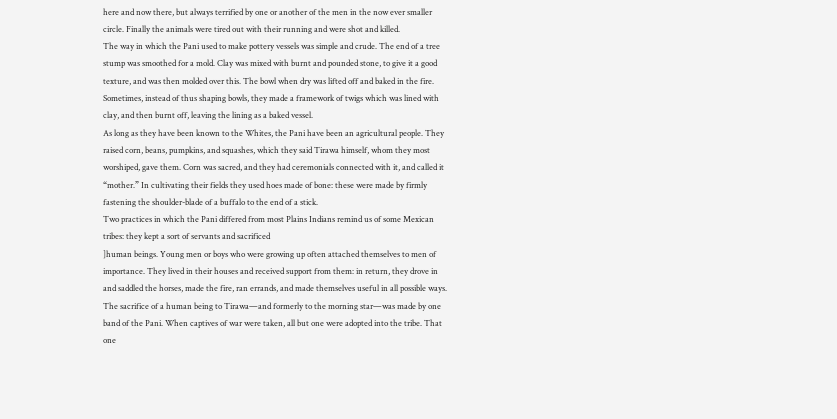here and now there, but always terrified by one or another of the men in the now ever smaller circle. Finally the animals were tired out with their running and were shot and killed.
The way in which the Pani used to make pottery vessels was simple and crude. The end of a tree stump was smoothed for a mold. Clay was mixed with burnt and pounded stone, to give it a good texture, and was then molded over this. The bowl when dry was lifted off and baked in the fire. Sometimes, instead of thus shaping bowls, they made a framework of twigs which was lined with clay, and then burnt off, leaving the lining as a baked vessel.
As long as they have been known to the Whites, the Pani have been an agricultural people. They raised corn, beans, pumpkins, and squashes, which they said Tirawa himself, whom they most worshiped, gave them. Corn was sacred, and they had ceremonials connected with it, and called it “mother.” In cultivating their fields they used hoes made of bone: these were made by firmly fastening the shoulder-blade of a buffalo to the end of a stick.
Two practices in which the Pani differed from most Plains Indians remind us of some Mexican tribes: they kept a sort of servants and sacrificed
]human beings. Young men or boys who were growing up often attached themselves to men of importance. They lived in their houses and received support from them: in return, they drove in and saddled the horses, made the fire, ran errands, and made themselves useful in all possible ways.
The sacrifice of a human being to Tirawa—and formerly to the morning star—was made by one band of the Pani. When captives of war were taken, all but one were adopted into the tribe. That one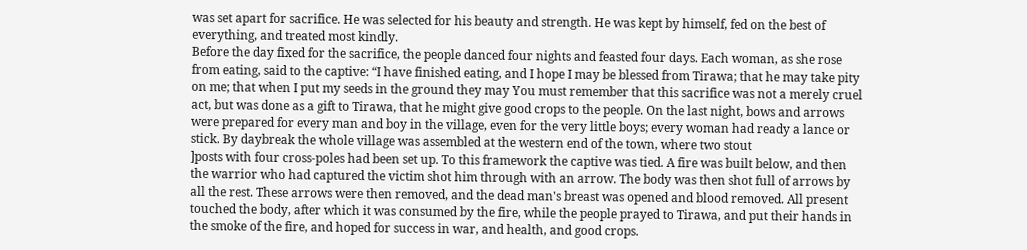was set apart for sacrifice. He was selected for his beauty and strength. He was kept by himself, fed on the best of everything, and treated most kindly.
Before the day fixed for the sacrifice, the people danced four nights and feasted four days. Each woman, as she rose from eating, said to the captive: “I have finished eating, and I hope I may be blessed from Tirawa; that he may take pity on me; that when I put my seeds in the ground they may You must remember that this sacrifice was not a merely cruel act, but was done as a gift to Tirawa, that he might give good crops to the people. On the last night, bows and arrows were prepared for every man and boy in the village, even for the very little boys; every woman had ready a lance or stick. By daybreak the whole village was assembled at the western end of the town, where two stout
]posts with four cross-poles had been set up. To this framework the captive was tied. A fire was built below, and then the warrior who had captured the victim shot him through with an arrow. The body was then shot full of arrows by all the rest. These arrows were then removed, and the dead man's breast was opened and blood removed. All present touched the body, after which it was consumed by the fire, while the people prayed to Tirawa, and put their hands in the smoke of the fire, and hoped for success in war, and health, and good crops.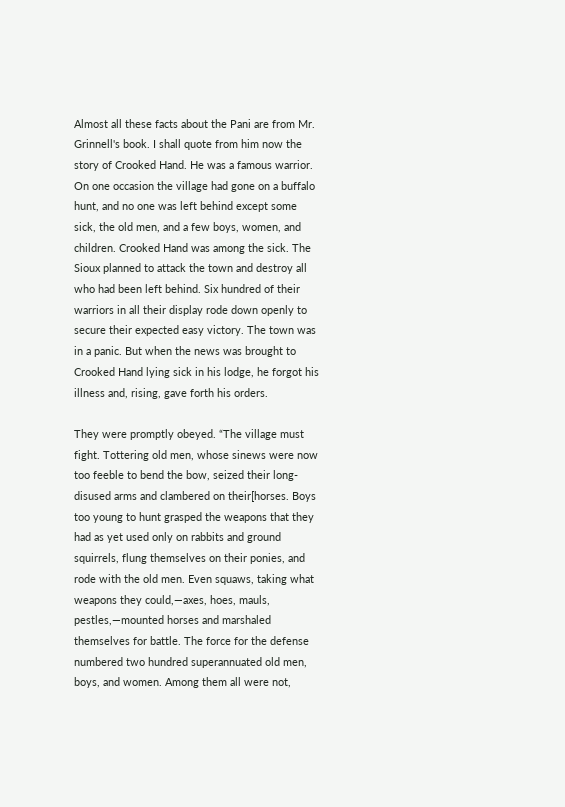Almost all these facts about the Pani are from Mr. Grinnell's book. I shall quote from him now the story of Crooked Hand. He was a famous warrior. On one occasion the village had gone on a buffalo hunt, and no one was left behind except some sick, the old men, and a few boys, women, and children. Crooked Hand was among the sick. The Sioux planned to attack the town and destroy all who had been left behind. Six hundred of their warriors in all their display rode down openly to secure their expected easy victory. The town was in a panic. But when the news was brought to Crooked Hand lying sick in his lodge, he forgot his illness and, rising, gave forth his orders.

They were promptly obeyed. “The village must fight. Tottering old men, whose sinews were now too feeble to bend the bow, seized their long-disused arms and clambered on their[horses. Boys too young to hunt grasped the weapons that they had as yet used only on rabbits and ground squirrels, flung themselves on their ponies, and rode with the old men. Even squaws, taking what weapons they could,—axes, hoes, mauls, pestles,—mounted horses and marshaled themselves for battle. The force for the defense numbered two hundred superannuated old men, boys, and women. Among them all were not,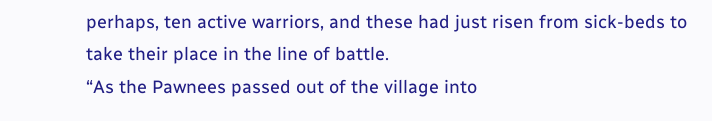perhaps, ten active warriors, and these had just risen from sick-beds to take their place in the line of battle.
“As the Pawnees passed out of the village into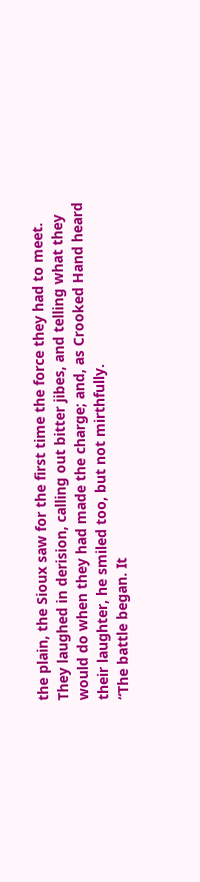the plain, the Sioux saw for the first time the force they had to meet. They laughed in derision, calling out bitter jibes, and telling what they would do when they had made the charge; and, as Crooked Hand heard their laughter, he smiled too, but not mirthfully.
“The battle began. It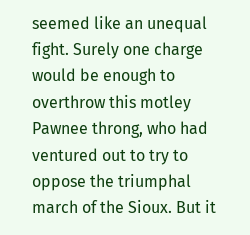seemed like an unequal fight. Surely one charge would be enough to overthrow this motley Pawnee throng, who had ventured out to try to oppose the triumphal march of the Sioux. But it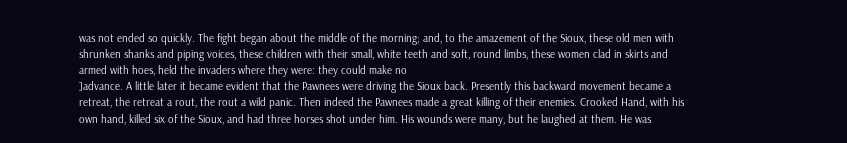was not ended so quickly. The fight began about the middle of the morning; and, to the amazement of the Sioux, these old men with shrunken shanks and piping voices, these children with their small, white teeth and soft, round limbs, these women clad in skirts and armed with hoes, held the invaders where they were: they could make no
]advance. A little later it became evident that the Pawnees were driving the Sioux back. Presently this backward movement became a retreat, the retreat a rout, the rout a wild panic. Then indeed the Pawnees made a great killing of their enemies. Crooked Hand, with his own hand, killed six of the Sioux, and had three horses shot under him. His wounds were many, but he laughed at them. He was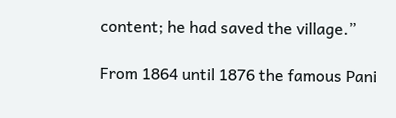content; he had saved the village.”

From 1864 until 1876 the famous Pani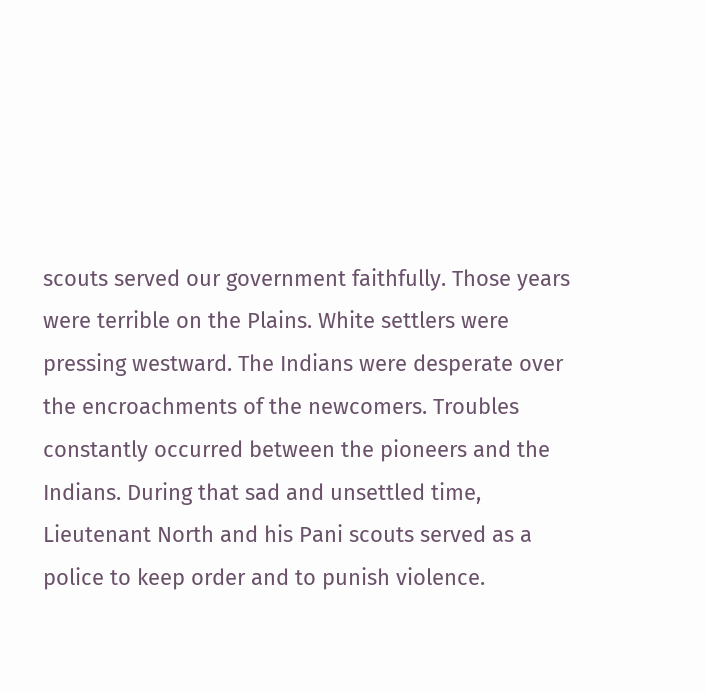scouts served our government faithfully. Those years were terrible on the Plains. White settlers were pressing westward. The Indians were desperate over the encroachments of the newcomers. Troubles constantly occurred between the pioneers and the Indians. During that sad and unsettled time, Lieutenant North and his Pani scouts served as a police to keep order and to punish violence.